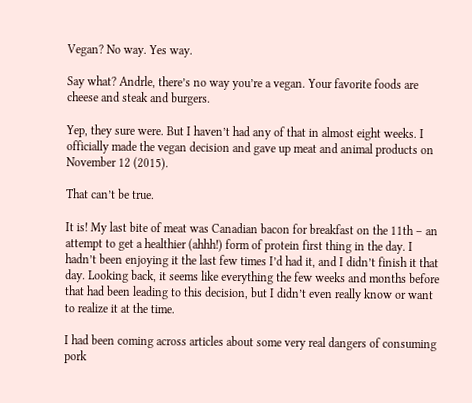Vegan? No way. Yes way.

Say what? Andrle, there’s no way you’re a vegan. Your favorite foods are cheese and steak and burgers.

Yep, they sure were. But I haven’t had any of that in almost eight weeks. I officially made the vegan decision and gave up meat and animal products on November 12 (2015).

That can’t be true.

It is! My last bite of meat was Canadian bacon for breakfast on the 11th – an attempt to get a healthier (ahhh!) form of protein first thing in the day. I hadn’t been enjoying it the last few times I’d had it, and I didn’t finish it that day. Looking back, it seems like everything the few weeks and months before that had been leading to this decision, but I didn’t even really know or want to realize it at the time.

I had been coming across articles about some very real dangers of consuming pork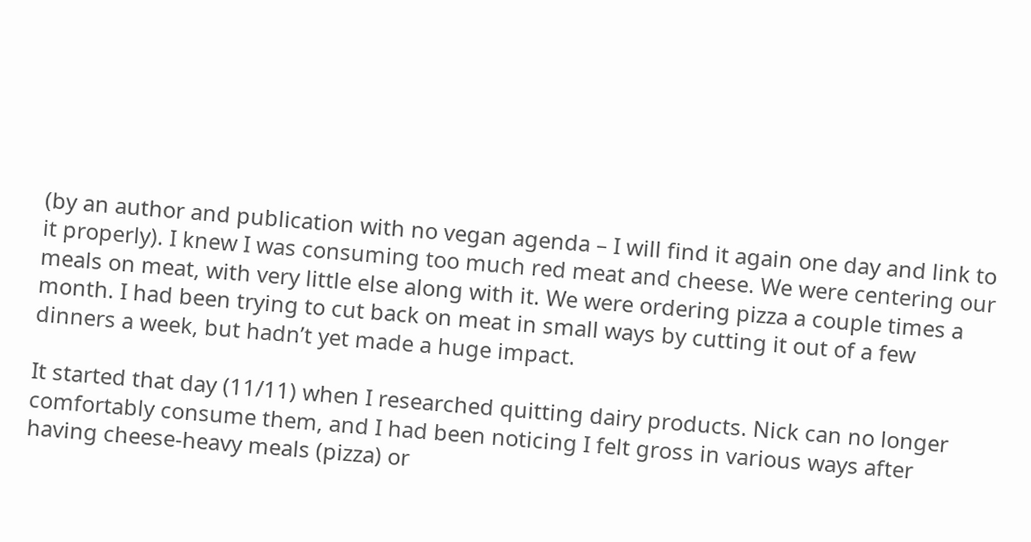(by an author and publication with no vegan agenda – I will find it again one day and link to it properly). I knew I was consuming too much red meat and cheese. We were centering our meals on meat, with very little else along with it. We were ordering pizza a couple times a month. I had been trying to cut back on meat in small ways by cutting it out of a few dinners a week, but hadn’t yet made a huge impact.

It started that day (11/11) when I researched quitting dairy products. Nick can no longer comfortably consume them, and I had been noticing I felt gross in various ways after having cheese-heavy meals (pizza) or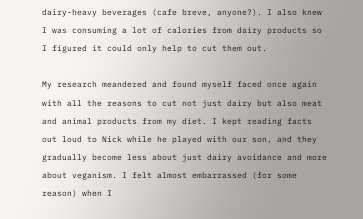dairy-heavy beverages (cafe breve, anyone?). I also knew I was consuming a lot of calories from dairy products so I figured it could only help to cut them out.

My research meandered and found myself faced once again with all the reasons to cut not just dairy but also meat and animal products from my diet. I kept reading facts out loud to Nick while he played with our son, and they gradually become less about just dairy avoidance and more about veganism. I felt almost embarrassed (for some reason) when I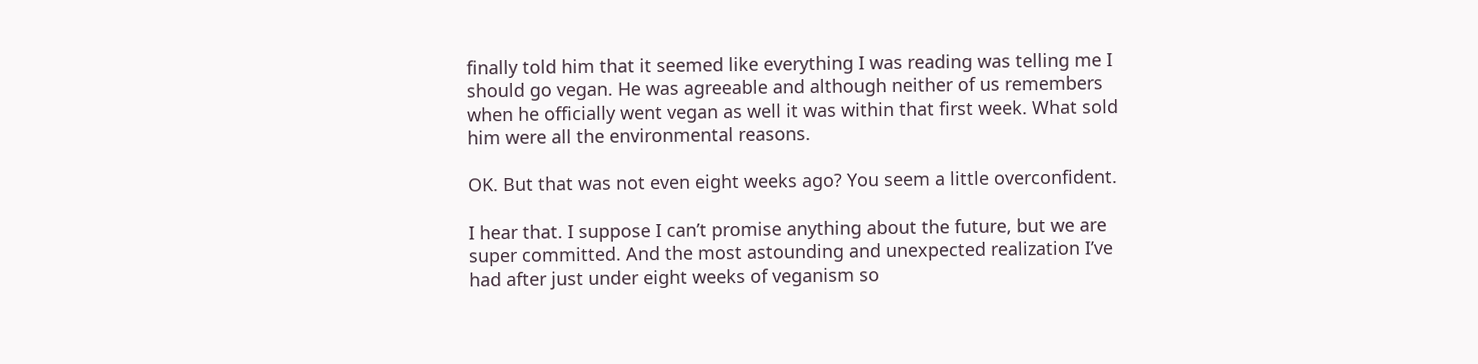finally told him that it seemed like everything I was reading was telling me I should go vegan. He was agreeable and although neither of us remembers when he officially went vegan as well it was within that first week. What sold him were all the environmental reasons.

OK. But that was not even eight weeks ago? You seem a little overconfident.

I hear that. I suppose I can’t promise anything about the future, but we are super committed. And the most astounding and unexpected realization I’ve had after just under eight weeks of veganism so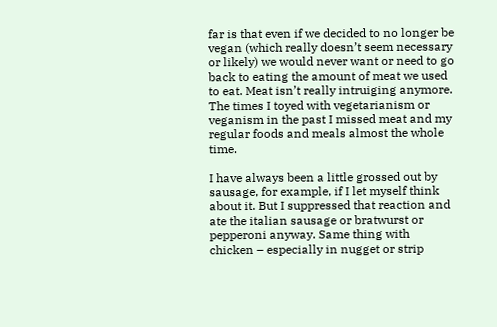far is that even if we decided to no longer be vegan (which really doesn’t seem necessary or likely) we would never want or need to go back to eating the amount of meat we used to eat. Meat isn’t really intruiging anymore. The times I toyed with vegetarianism or veganism in the past I missed meat and my regular foods and meals almost the whole time.

I have always been a little grossed out by sausage, for example, if I let myself think about it. But I suppressed that reaction and ate the italian sausage or bratwurst or pepperoni anyway. Same thing with chicken – especially in nugget or strip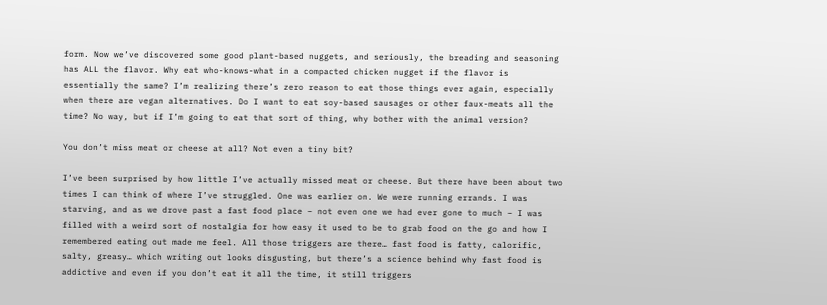form. Now we’ve discovered some good plant-based nuggets, and seriously, the breading and seasoning has ALL the flavor. Why eat who-knows-what in a compacted chicken nugget if the flavor is essentially the same? I’m realizing there’s zero reason to eat those things ever again, especially when there are vegan alternatives. Do I want to eat soy-based sausages or other faux-meats all the time? No way, but if I’m going to eat that sort of thing, why bother with the animal version?

You don’t miss meat or cheese at all? Not even a tiny bit?

I’ve been surprised by how little I’ve actually missed meat or cheese. But there have been about two times I can think of where I’ve struggled. One was earlier on. We were running errands. I was starving, and as we drove past a fast food place – not even one we had ever gone to much – I was filled with a weird sort of nostalgia for how easy it used to be to grab food on the go and how I remembered eating out made me feel. All those triggers are there… fast food is fatty, calorific, salty, greasy… which writing out looks disgusting, but there’s a science behind why fast food is addictive and even if you don’t eat it all the time, it still triggers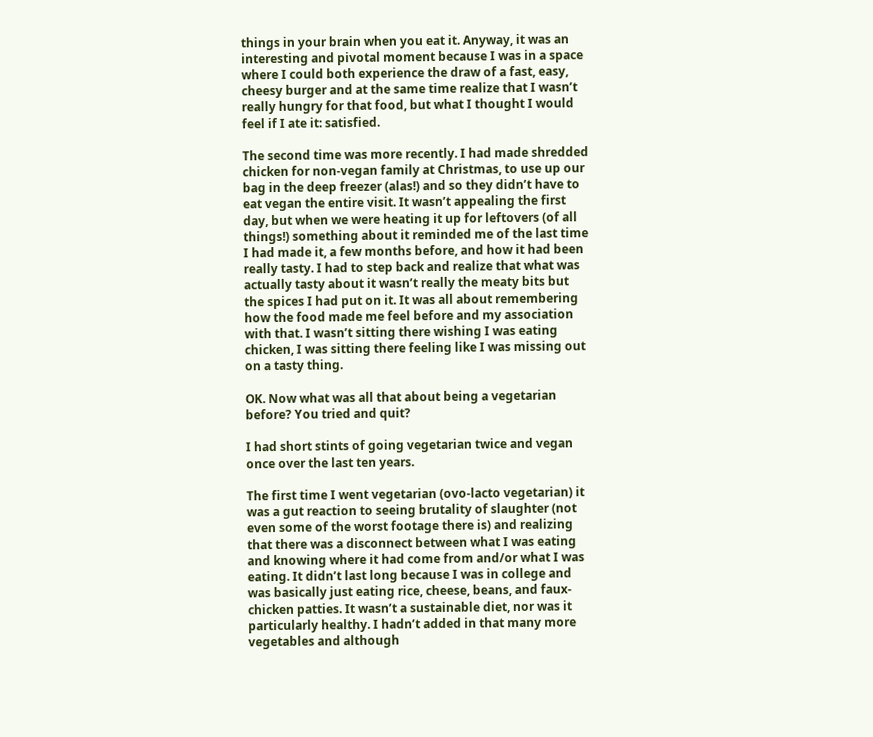things in your brain when you eat it. Anyway, it was an interesting and pivotal moment because I was in a space where I could both experience the draw of a fast, easy, cheesy burger and at the same time realize that I wasn’t really hungry for that food, but what I thought I would feel if I ate it: satisfied.

The second time was more recently. I had made shredded chicken for non-vegan family at Christmas, to use up our bag in the deep freezer (alas!) and so they didn’t have to eat vegan the entire visit. It wasn’t appealing the first day, but when we were heating it up for leftovers (of all things!) something about it reminded me of the last time I had made it, a few months before, and how it had been really tasty. I had to step back and realize that what was actually tasty about it wasn’t really the meaty bits but the spices I had put on it. It was all about remembering how the food made me feel before and my association with that. I wasn’t sitting there wishing I was eating chicken, I was sitting there feeling like I was missing out on a tasty thing.

OK. Now what was all that about being a vegetarian before? You tried and quit?

I had short stints of going vegetarian twice and vegan once over the last ten years.

The first time I went vegetarian (ovo-lacto vegetarian) it was a gut reaction to seeing brutality of slaughter (not even some of the worst footage there is) and realizing that there was a disconnect between what I was eating and knowing where it had come from and/or what I was eating. It didn’t last long because I was in college and was basically just eating rice, cheese, beans, and faux-chicken patties. It wasn’t a sustainable diet, nor was it particularly healthy. I hadn’t added in that many more vegetables and although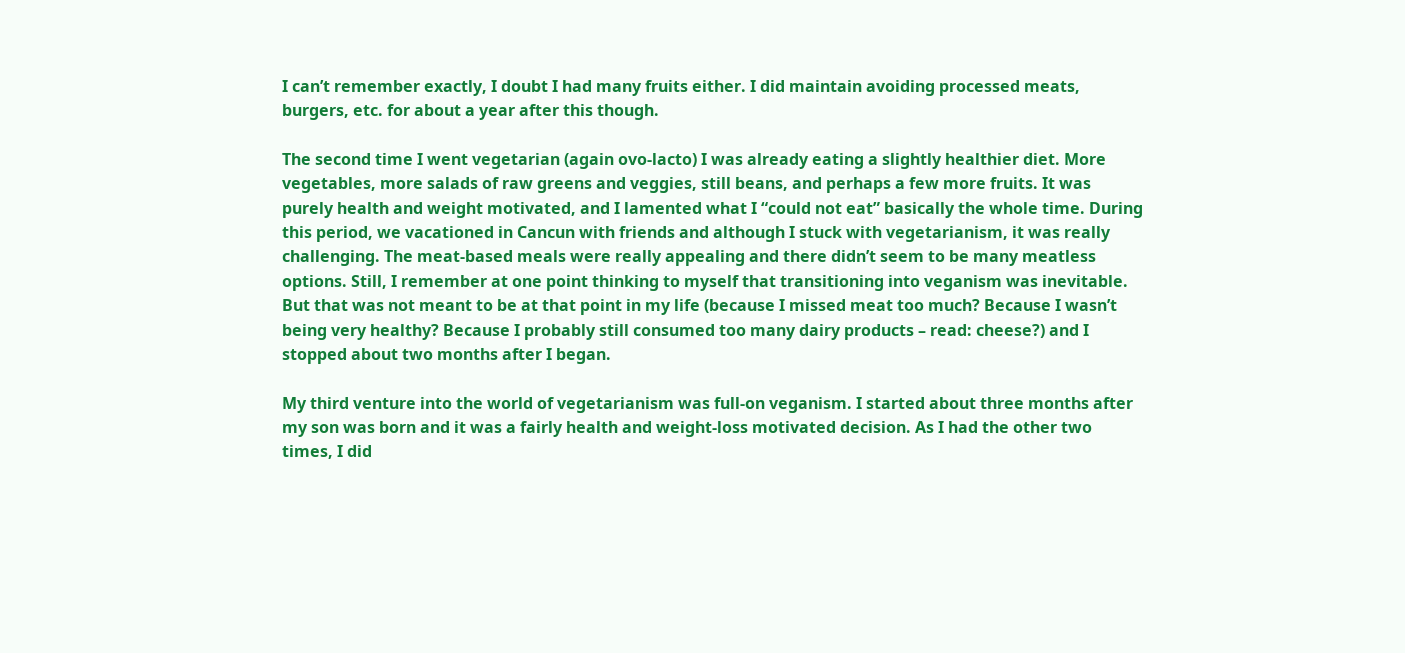I can’t remember exactly, I doubt I had many fruits either. I did maintain avoiding processed meats, burgers, etc. for about a year after this though.

The second time I went vegetarian (again ovo-lacto) I was already eating a slightly healthier diet. More vegetables, more salads of raw greens and veggies, still beans, and perhaps a few more fruits. It was purely health and weight motivated, and I lamented what I “could not eat” basically the whole time. During this period, we vacationed in Cancun with friends and although I stuck with vegetarianism, it was really challenging. The meat-based meals were really appealing and there didn’t seem to be many meatless options. Still, I remember at one point thinking to myself that transitioning into veganism was inevitable. But that was not meant to be at that point in my life (because I missed meat too much? Because I wasn’t being very healthy? Because I probably still consumed too many dairy products – read: cheese?) and I stopped about two months after I began.

My third venture into the world of vegetarianism was full-on veganism. I started about three months after my son was born and it was a fairly health and weight-loss motivated decision. As I had the other two times, I did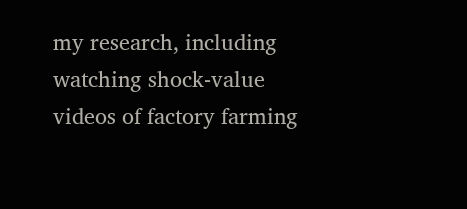my research, including watching shock-value videos of factory farming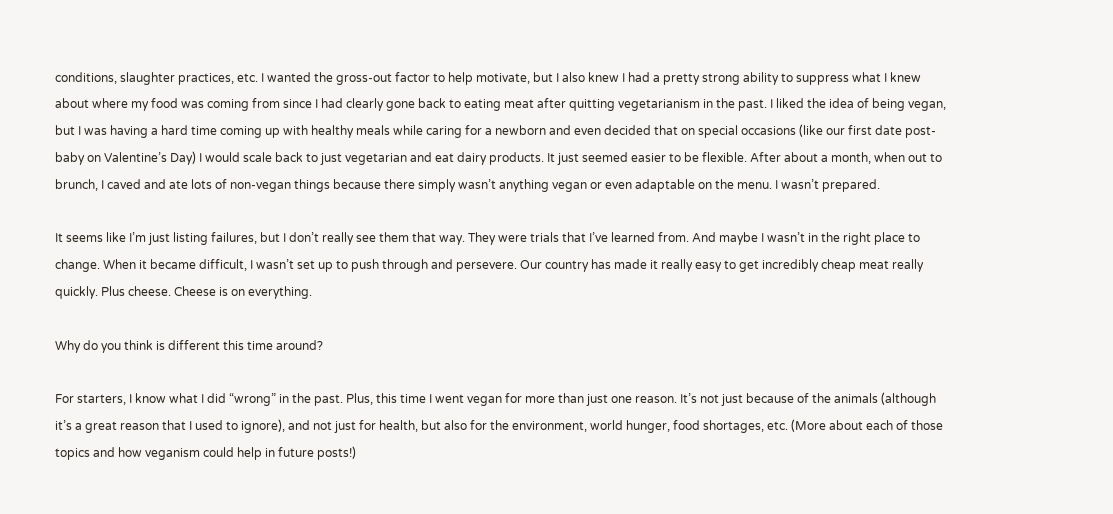conditions, slaughter practices, etc. I wanted the gross-out factor to help motivate, but I also knew I had a pretty strong ability to suppress what I knew about where my food was coming from since I had clearly gone back to eating meat after quitting vegetarianism in the past. I liked the idea of being vegan, but I was having a hard time coming up with healthy meals while caring for a newborn and even decided that on special occasions (like our first date post-baby on Valentine’s Day) I would scale back to just vegetarian and eat dairy products. It just seemed easier to be flexible. After about a month, when out to brunch, I caved and ate lots of non-vegan things because there simply wasn’t anything vegan or even adaptable on the menu. I wasn’t prepared.

It seems like I’m just listing failures, but I don’t really see them that way. They were trials that I’ve learned from. And maybe I wasn’t in the right place to change. When it became difficult, I wasn’t set up to push through and persevere. Our country has made it really easy to get incredibly cheap meat really quickly. Plus cheese. Cheese is on everything.

Why do you think is different this time around?

For starters, I know what I did “wrong” in the past. Plus, this time I went vegan for more than just one reason. It’s not just because of the animals (although it’s a great reason that I used to ignore), and not just for health, but also for the environment, world hunger, food shortages, etc. (More about each of those topics and how veganism could help in future posts!)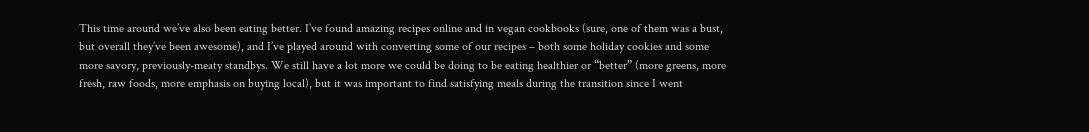This time around we’ve also been eating better. I’ve found amazing recipes online and in vegan cookbooks (sure, one of them was a bust, but overall they’ve been awesome), and I’ve played around with converting some of our recipes – both some holiday cookies and some more savory, previously-meaty standbys. We still have a lot more we could be doing to be eating healthier or “better” (more greens, more fresh, raw foods, more emphasis on buying local), but it was important to find satisfying meals during the transition since I went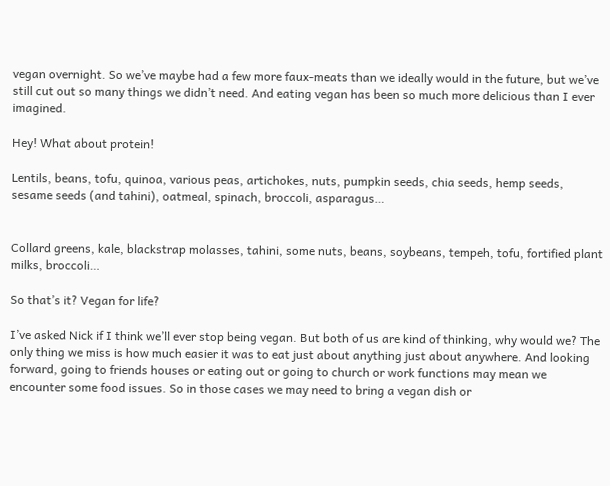vegan overnight. So we’ve maybe had a few more faux-meats than we ideally would in the future, but we’ve still cut out so many things we didn’t need. And eating vegan has been so much more delicious than I ever imagined.

Hey! What about protein!

Lentils, beans, tofu, quinoa, various peas, artichokes, nuts, pumpkin seeds, chia seeds, hemp seeds, sesame seeds (and tahini), oatmeal, spinach, broccoli, asparagus…


Collard greens, kale, blackstrap molasses, tahini, some nuts, beans, soybeans, tempeh, tofu, fortified plant milks, broccoli…

So that’s it? Vegan for life?

I’ve asked Nick if I think we’ll ever stop being vegan. But both of us are kind of thinking, why would we? The only thing we miss is how much easier it was to eat just about anything just about anywhere. And looking forward, going to friends houses or eating out or going to church or work functions may mean we encounter some food issues. So in those cases we may need to bring a vegan dish or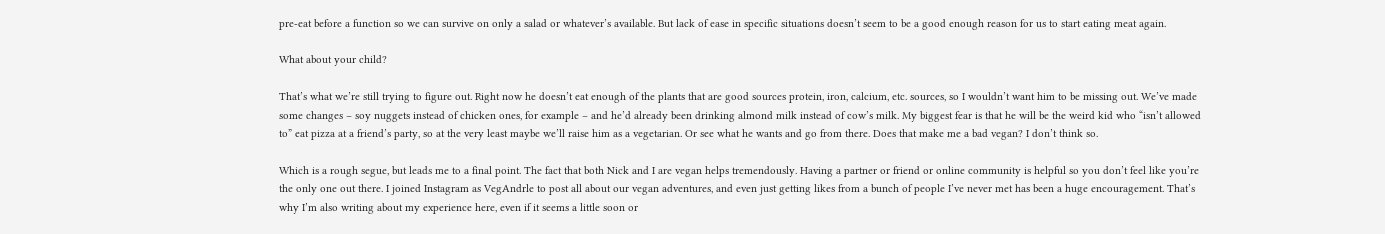pre-eat before a function so we can survive on only a salad or whatever’s available. But lack of ease in specific situations doesn’t seem to be a good enough reason for us to start eating meat again.

What about your child?

That’s what we’re still trying to figure out. Right now he doesn’t eat enough of the plants that are good sources protein, iron, calcium, etc. sources, so I wouldn’t want him to be missing out. We’ve made some changes – soy nuggets instead of chicken ones, for example – and he’d already been drinking almond milk instead of cow’s milk. My biggest fear is that he will be the weird kid who “isn’t allowed to” eat pizza at a friend’s party, so at the very least maybe we’ll raise him as a vegetarian. Or see what he wants and go from there. Does that make me a bad vegan? I don’t think so.

Which is a rough segue, but leads me to a final point. The fact that both Nick and I are vegan helps tremendously. Having a partner or friend or online community is helpful so you don’t feel like you’re the only one out there. I joined Instagram as VegAndrle to post all about our vegan adventures, and even just getting likes from a bunch of people I’ve never met has been a huge encouragement. That’s why I’m also writing about my experience here, even if it seems a little soon or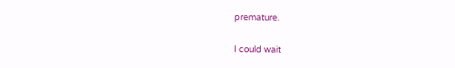premature.

I could wait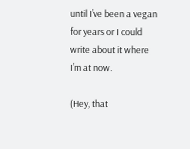until I’ve been a vegan for years or I could write about it where I’m at now.

(Hey, that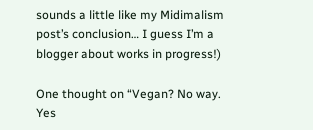sounds a little like my Midimalism post’s conclusion… I guess I’m a blogger about works in progress!)

One thought on “Vegan? No way. Yes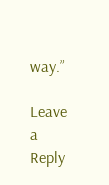way.”

Leave a Reply